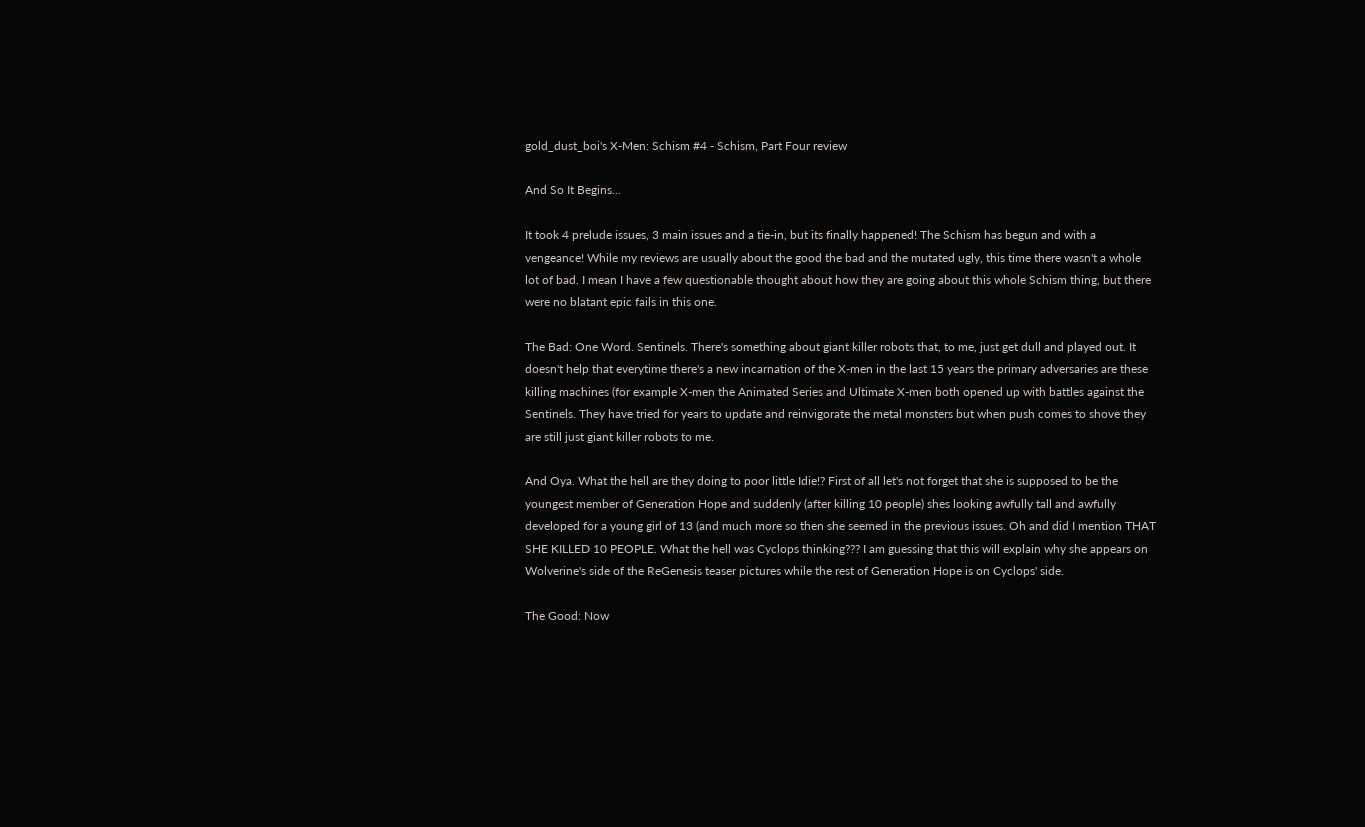gold_dust_boi's X-Men: Schism #4 - Schism, Part Four review

And So It Begins...

It took 4 prelude issues, 3 main issues and a tie-in, but its finally happened! The Schism has begun and with a vengeance! While my reviews are usually about the good the bad and the mutated ugly, this time there wasn't a whole lot of bad. I mean I have a few questionable thought about how they are going about this whole Schism thing, but there were no blatant epic fails in this one.

The Bad: One Word. Sentinels. There's something about giant killer robots that, to me, just get dull and played out. It doesn't help that everytime there's a new incarnation of the X-men in the last 15 years the primary adversaries are these killing machines (for example X-men the Animated Series and Ultimate X-men both opened up with battles against the Sentinels. They have tried for years to update and reinvigorate the metal monsters but when push comes to shove they are still just giant killer robots to me.

And Oya. What the hell are they doing to poor little Idie!? First of all let's not forget that she is supposed to be the youngest member of Generation Hope and suddenly (after killing 10 people) shes looking awfully tall and awfully developed for a young girl of 13 (and much more so then she seemed in the previous issues. Oh and did I mention THAT SHE KILLED 10 PEOPLE. What the hell was Cyclops thinking??? I am guessing that this will explain why she appears on Wolverine's side of the ReGenesis teaser pictures while the rest of Generation Hope is on Cyclops' side.

The Good: Now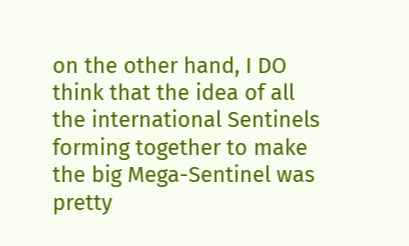on the other hand, I DO think that the idea of all the international Sentinels forming together to make the big Mega-Sentinel was pretty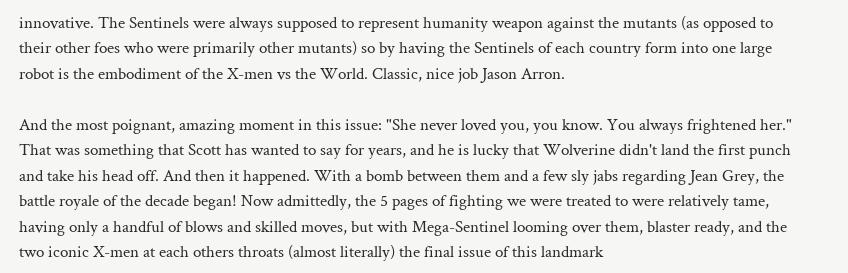innovative. The Sentinels were always supposed to represent humanity weapon against the mutants (as opposed to their other foes who were primarily other mutants) so by having the Sentinels of each country form into one large robot is the embodiment of the X-men vs the World. Classic, nice job Jason Arron.

And the most poignant, amazing moment in this issue: "She never loved you, you know. You always frightened her." That was something that Scott has wanted to say for years, and he is lucky that Wolverine didn't land the first punch and take his head off. And then it happened. With a bomb between them and a few sly jabs regarding Jean Grey, the battle royale of the decade began! Now admittedly, the 5 pages of fighting we were treated to were relatively tame, having only a handful of blows and skilled moves, but with Mega-Sentinel looming over them, blaster ready, and the two iconic X-men at each others throats (almost literally) the final issue of this landmark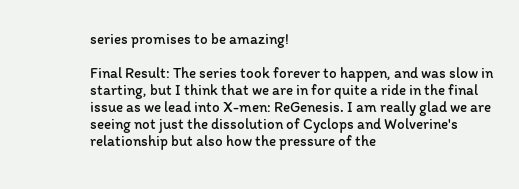series promises to be amazing!

Final Result: The series took forever to happen, and was slow in starting, but I think that we are in for quite a ride in the final issue as we lead into X-men: ReGenesis. I am really glad we are seeing not just the dissolution of Cyclops and Wolverine's relationship but also how the pressure of the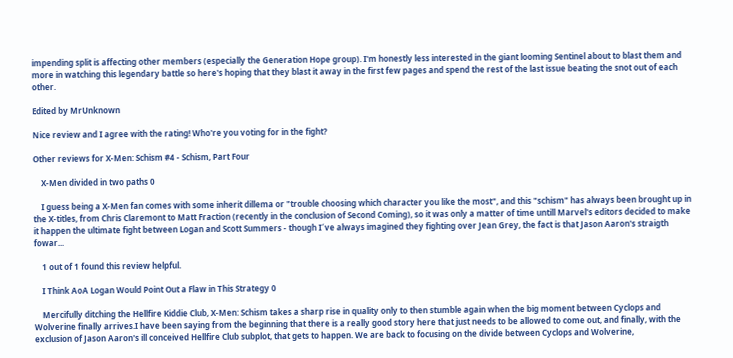impending split is affecting other members (especially the Generation Hope group). I'm honestly less interested in the giant looming Sentinel about to blast them and more in watching this legendary battle so here's hoping that they blast it away in the first few pages and spend the rest of the last issue beating the snot out of each other.

Edited by MrUnknown

Nice review and I agree with the rating! Who're you voting for in the fight?

Other reviews for X-Men: Schism #4 - Schism, Part Four

    X-Men divided in two paths 0

    I guess being a X-Men fan comes with some inherit dillema or "trouble choosing which character you like the most", and this "schism" has always been brought up in the X-titles, from Chris Claremont to Matt Fraction (recently in the conclusion of Second Coming), so it was only a matter of time untill Marvel's editors decided to make it happen the ultimate fight between Logan and Scott Summers - though I´ve always imagined they fighting over Jean Grey, the fact is that Jason Aaron's straigth fowar...

    1 out of 1 found this review helpful.

    I Think AoA Logan Would Point Out a Flaw in This Strategy 0

    Mercifully ditching the Hellfire Kiddie Club, X-Men: Schism takes a sharp rise in quality only to then stumble again when the big moment between Cyclops and Wolverine finally arrives.I have been saying from the beginning that there is a really good story here that just needs to be allowed to come out, and finally, with the exclusion of Jason Aaron's ill conceived Hellfire Club subplot, that gets to happen. We are back to focusing on the divide between Cyclops and Wolverine,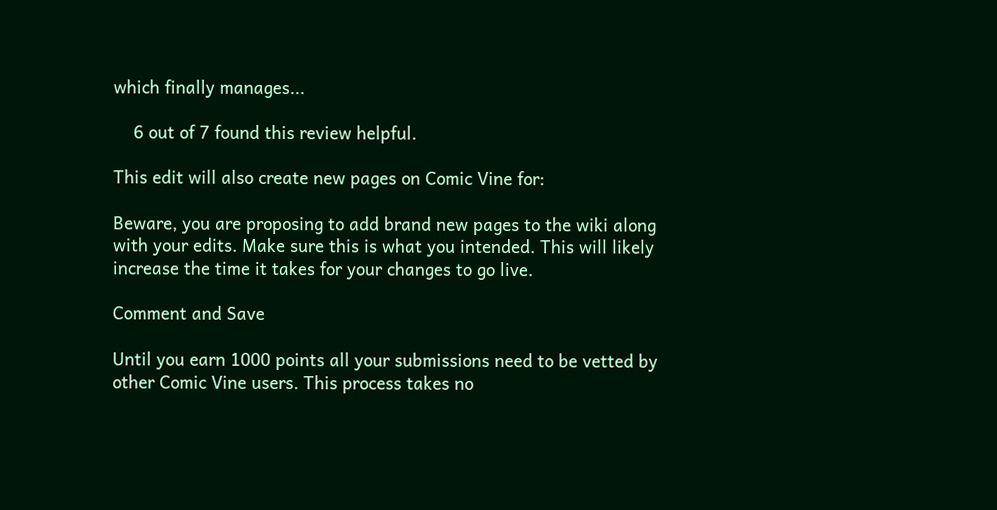which finally manages...

    6 out of 7 found this review helpful.

This edit will also create new pages on Comic Vine for:

Beware, you are proposing to add brand new pages to the wiki along with your edits. Make sure this is what you intended. This will likely increase the time it takes for your changes to go live.

Comment and Save

Until you earn 1000 points all your submissions need to be vetted by other Comic Vine users. This process takes no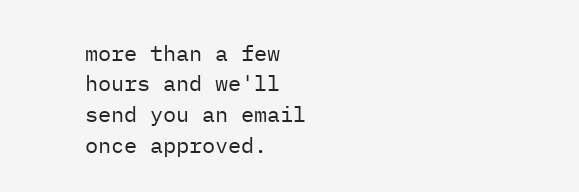more than a few hours and we'll send you an email once approved.